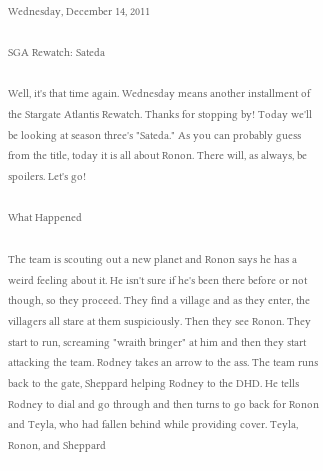Wednesday, December 14, 2011

SGA Rewatch: Sateda

Well, it's that time again. Wednesday means another installment of the Stargate Atlantis Rewatch. Thanks for stopping by! Today we'll be looking at season three's "Sateda." As you can probably guess from the title, today it is all about Ronon. There will, as always, be spoilers. Let's go!

What Happened

The team is scouting out a new planet and Ronon says he has a weird feeling about it. He isn't sure if he's been there before or not though, so they proceed. They find a village and as they enter, the villagers all stare at them suspiciously. Then they see Ronon. They start to run, screaming "wraith bringer" at him and then they start attacking the team. Rodney takes an arrow to the ass. The team runs back to the gate, Sheppard helping Rodney to the DHD. He tells Rodney to dial and go through and then turns to go back for Ronon and Teyla, who had fallen behind while providing cover. Teyla, Ronon, and Sheppard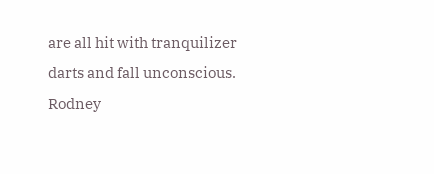are all hit with tranquilizer darts and fall unconscious. Rodney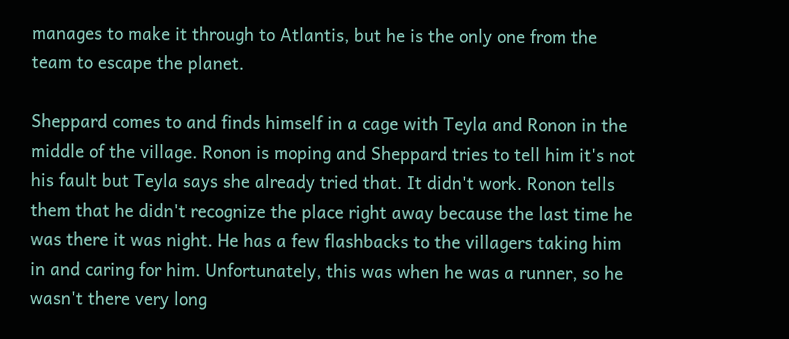manages to make it through to Atlantis, but he is the only one from the team to escape the planet.

Sheppard comes to and finds himself in a cage with Teyla and Ronon in the middle of the village. Ronon is moping and Sheppard tries to tell him it's not his fault but Teyla says she already tried that. It didn't work. Ronon tells them that he didn't recognize the place right away because the last time he was there it was night. He has a few flashbacks to the villagers taking him in and caring for him. Unfortunately, this was when he was a runner, so he wasn't there very long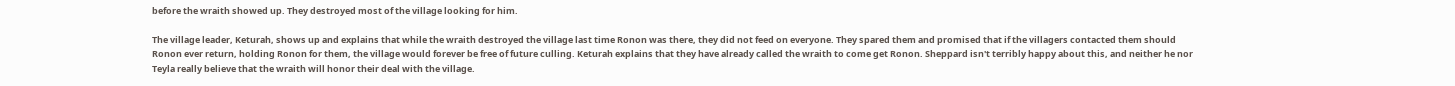before the wraith showed up. They destroyed most of the village looking for him.

The village leader, Keturah, shows up and explains that while the wraith destroyed the village last time Ronon was there, they did not feed on everyone. They spared them and promised that if the villagers contacted them should Ronon ever return, holding Ronon for them, the village would forever be free of future culling. Keturah explains that they have already called the wraith to come get Ronon. Sheppard isn't terribly happy about this, and neither he nor Teyla really believe that the wraith will honor their deal with the village.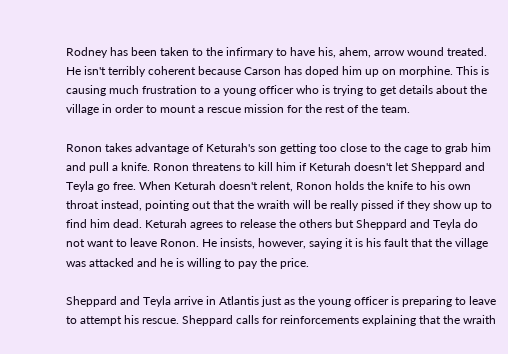Rodney has been taken to the infirmary to have his, ahem, arrow wound treated. He isn't terribly coherent because Carson has doped him up on morphine. This is causing much frustration to a young officer who is trying to get details about the village in order to mount a rescue mission for the rest of the team.

Ronon takes advantage of Keturah's son getting too close to the cage to grab him and pull a knife. Ronon threatens to kill him if Keturah doesn't let Sheppard and Teyla go free. When Keturah doesn't relent, Ronon holds the knife to his own throat instead, pointing out that the wraith will be really pissed if they show up to find him dead. Keturah agrees to release the others but Sheppard and Teyla do not want to leave Ronon. He insists, however, saying it is his fault that the village was attacked and he is willing to pay the price.

Sheppard and Teyla arrive in Atlantis just as the young officer is preparing to leave to attempt his rescue. Sheppard calls for reinforcements explaining that the wraith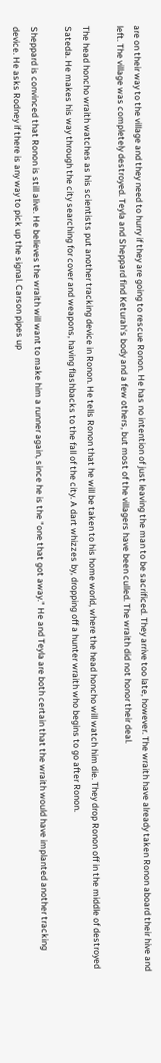are on their way to the village and they need to hurry if they are going to rescue Ronon. He has no intention of just leaving the man to be sacrificed. They arrive too late, however. The wraith have already taken Ronon aboard their hive and left. The village was completely destroyed. Teyla and Sheppard find Keturah's body and a few others, but most of the villagers have been culled. The wraith did not honor their deal.

The head honcho wraith watches as his scientists put another tracking device in Ronon. He tells Ronon that he will be taken to his home world, where the head honcho will watch him die. They drop Ronon off in the middle of destroyed Sateda. He makes his way through the city searching for cover and weapons, having flashbacks to the fall of the city. A dart whizzes by, dropping off a hunter wraith who begins to go after Ronon.

Sheppard is convinced that Ronon is still alive. He believes the wraith will want to make him a runner again, since he is the "one that got away." He and Teyla are both certain that the wraith would have implanted another tracking device. He asks Rodney if there is any way to pick up the signal. Carson pipes up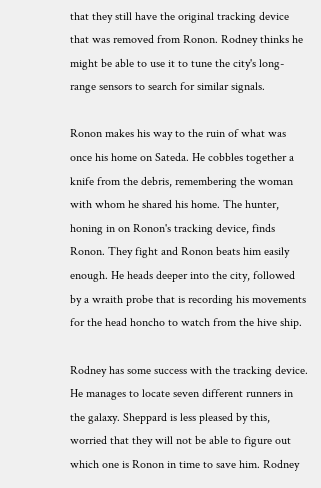that they still have the original tracking device that was removed from Ronon. Rodney thinks he might be able to use it to tune the city's long-range sensors to search for similar signals.

Ronon makes his way to the ruin of what was once his home on Sateda. He cobbles together a knife from the debris, remembering the woman with whom he shared his home. The hunter, honing in on Ronon's tracking device, finds Ronon. They fight and Ronon beats him easily enough. He heads deeper into the city, followed by a wraith probe that is recording his movements for the head honcho to watch from the hive ship.

Rodney has some success with the tracking device. He manages to locate seven different runners in the galaxy. Sheppard is less pleased by this, worried that they will not be able to figure out which one is Ronon in time to save him. Rodney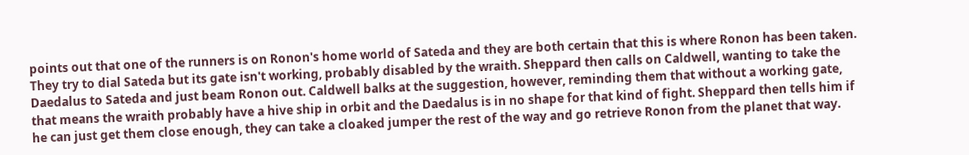points out that one of the runners is on Ronon's home world of Sateda and they are both certain that this is where Ronon has been taken. They try to dial Sateda but its gate isn't working, probably disabled by the wraith. Sheppard then calls on Caldwell, wanting to take the Daedalus to Sateda and just beam Ronon out. Caldwell balks at the suggestion, however, reminding them that without a working gate, that means the wraith probably have a hive ship in orbit and the Daedalus is in no shape for that kind of fight. Sheppard then tells him if he can just get them close enough, they can take a cloaked jumper the rest of the way and go retrieve Ronon from the planet that way.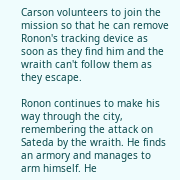Carson volunteers to join the mission so that he can remove Ronon's tracking device as soon as they find him and the wraith can't follow them as they escape.

Ronon continues to make his way through the city, remembering the attack on Sateda by the wraith. He finds an armory and manages to arm himself. He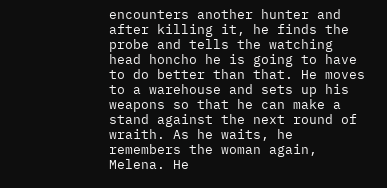encounters another hunter and after killing it, he finds the probe and tells the watching head honcho he is going to have to do better than that. He moves to a warehouse and sets up his weapons so that he can make a stand against the next round of wraith. As he waits, he remembers the woman again, Melena. He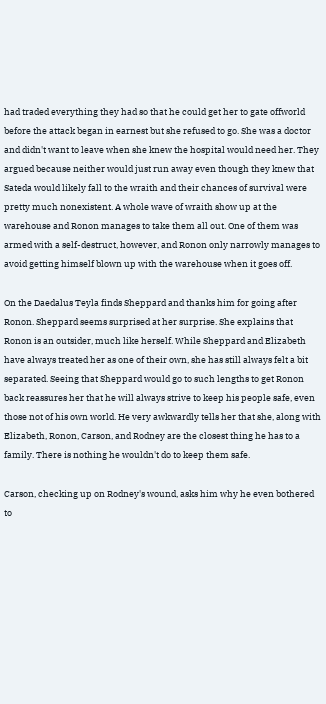had traded everything they had so that he could get her to gate offworld before the attack began in earnest but she refused to go. She was a doctor and didn't want to leave when she knew the hospital would need her. They argued because neither would just run away even though they knew that Sateda would likely fall to the wraith and their chances of survival were pretty much nonexistent. A whole wave of wraith show up at the warehouse and Ronon manages to take them all out. One of them was armed with a self-destruct, however, and Ronon only narrowly manages to avoid getting himself blown up with the warehouse when it goes off.

On the Daedalus Teyla finds Sheppard and thanks him for going after Ronon. Sheppard seems surprised at her surprise. She explains that Ronon is an outsider, much like herself. While Sheppard and Elizabeth have always treated her as one of their own, she has still always felt a bit separated. Seeing that Sheppard would go to such lengths to get Ronon back reassures her that he will always strive to keep his people safe, even those not of his own world. He very awkwardly tells her that she, along with Elizabeth, Ronon, Carson, and Rodney are the closest thing he has to a family. There is nothing he wouldn't do to keep them safe.

Carson, checking up on Rodney's wound, asks him why he even bothered to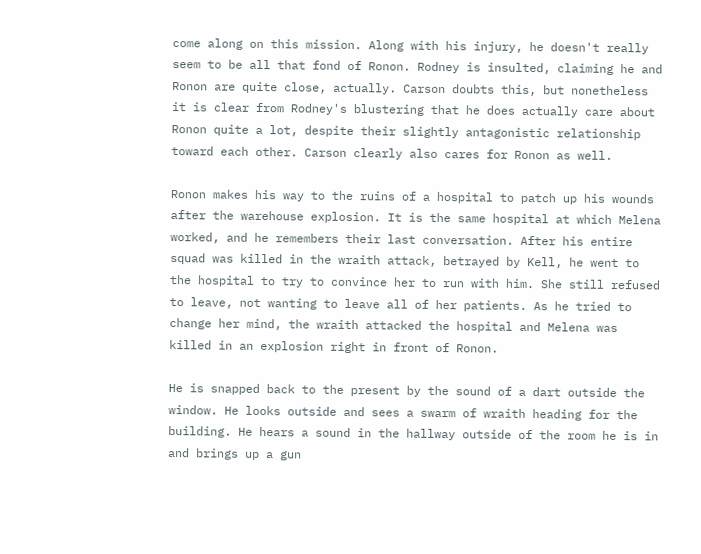come along on this mission. Along with his injury, he doesn't really seem to be all that fond of Ronon. Rodney is insulted, claiming he and Ronon are quite close, actually. Carson doubts this, but nonetheless it is clear from Rodney's blustering that he does actually care about Ronon quite a lot, despite their slightly antagonistic relationship toward each other. Carson clearly also cares for Ronon as well.

Ronon makes his way to the ruins of a hospital to patch up his wounds after the warehouse explosion. It is the same hospital at which Melena worked, and he remembers their last conversation. After his entire squad was killed in the wraith attack, betrayed by Kell, he went to the hospital to try to convince her to run with him. She still refused to leave, not wanting to leave all of her patients. As he tried to change her mind, the wraith attacked the hospital and Melena was killed in an explosion right in front of Ronon.

He is snapped back to the present by the sound of a dart outside the window. He looks outside and sees a swarm of wraith heading for the building. He hears a sound in the hallway outside of the room he is in and brings up a gun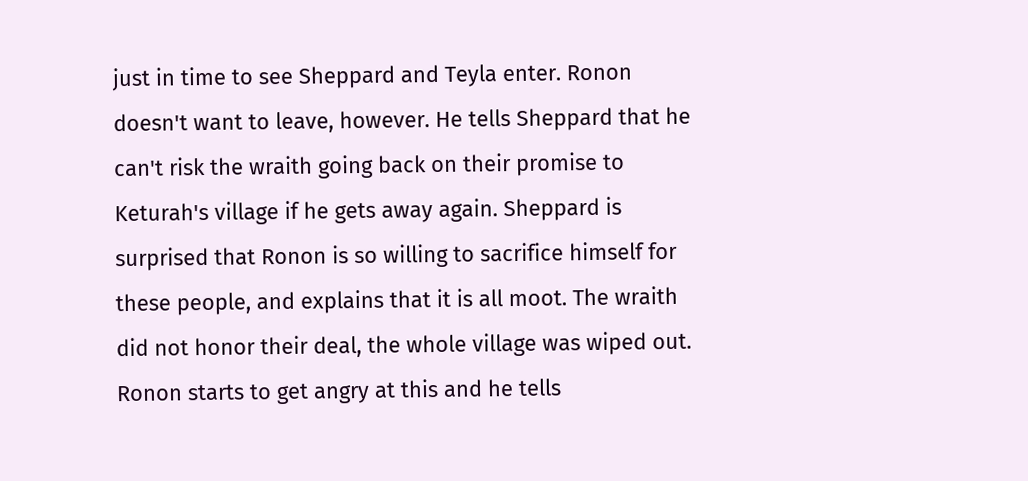just in time to see Sheppard and Teyla enter. Ronon doesn't want to leave, however. He tells Sheppard that he can't risk the wraith going back on their promise to Keturah's village if he gets away again. Sheppard is surprised that Ronon is so willing to sacrifice himself for these people, and explains that it is all moot. The wraith did not honor their deal, the whole village was wiped out. Ronon starts to get angry at this and he tells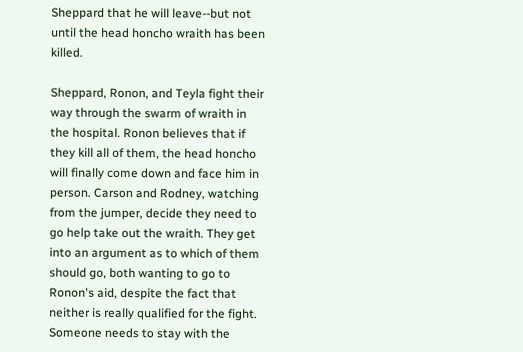Sheppard that he will leave--but not until the head honcho wraith has been killed.

Sheppard, Ronon, and Teyla fight their way through the swarm of wraith in the hospital. Ronon believes that if they kill all of them, the head honcho will finally come down and face him in person. Carson and Rodney, watching from the jumper, decide they need to go help take out the wraith. They get into an argument as to which of them should go, both wanting to go to Ronon's aid, despite the fact that neither is really qualified for the fight. Someone needs to stay with the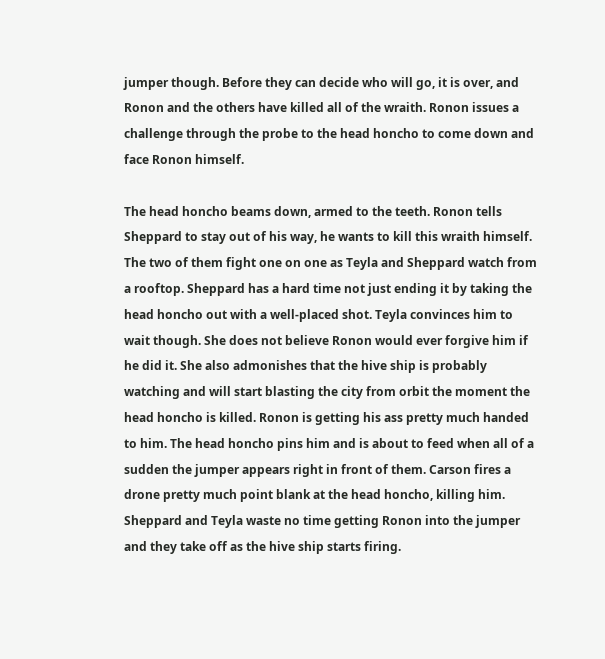jumper though. Before they can decide who will go, it is over, and Ronon and the others have killed all of the wraith. Ronon issues a challenge through the probe to the head honcho to come down and face Ronon himself.

The head honcho beams down, armed to the teeth. Ronon tells Sheppard to stay out of his way, he wants to kill this wraith himself. The two of them fight one on one as Teyla and Sheppard watch from a rooftop. Sheppard has a hard time not just ending it by taking the head honcho out with a well-placed shot. Teyla convinces him to wait though. She does not believe Ronon would ever forgive him if he did it. She also admonishes that the hive ship is probably watching and will start blasting the city from orbit the moment the head honcho is killed. Ronon is getting his ass pretty much handed to him. The head honcho pins him and is about to feed when all of a sudden the jumper appears right in front of them. Carson fires a drone pretty much point blank at the head honcho, killing him. Sheppard and Teyla waste no time getting Ronon into the jumper and they take off as the hive ship starts firing.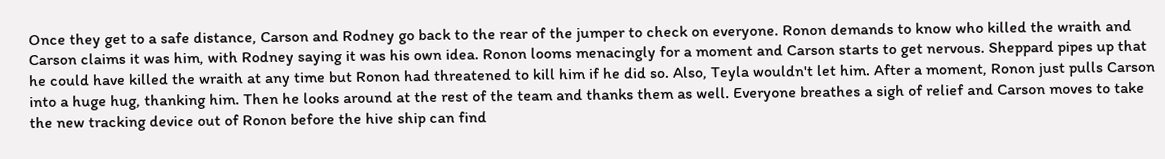Once they get to a safe distance, Carson and Rodney go back to the rear of the jumper to check on everyone. Ronon demands to know who killed the wraith and Carson claims it was him, with Rodney saying it was his own idea. Ronon looms menacingly for a moment and Carson starts to get nervous. Sheppard pipes up that he could have killed the wraith at any time but Ronon had threatened to kill him if he did so. Also, Teyla wouldn't let him. After a moment, Ronon just pulls Carson into a huge hug, thanking him. Then he looks around at the rest of the team and thanks them as well. Everyone breathes a sigh of relief and Carson moves to take the new tracking device out of Ronon before the hive ship can find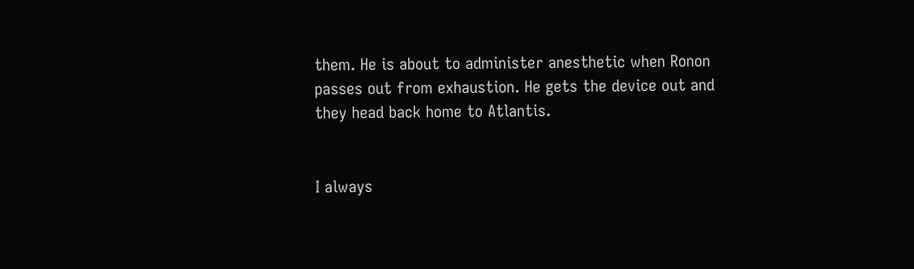them. He is about to administer anesthetic when Ronon passes out from exhaustion. He gets the device out and they head back home to Atlantis.


I always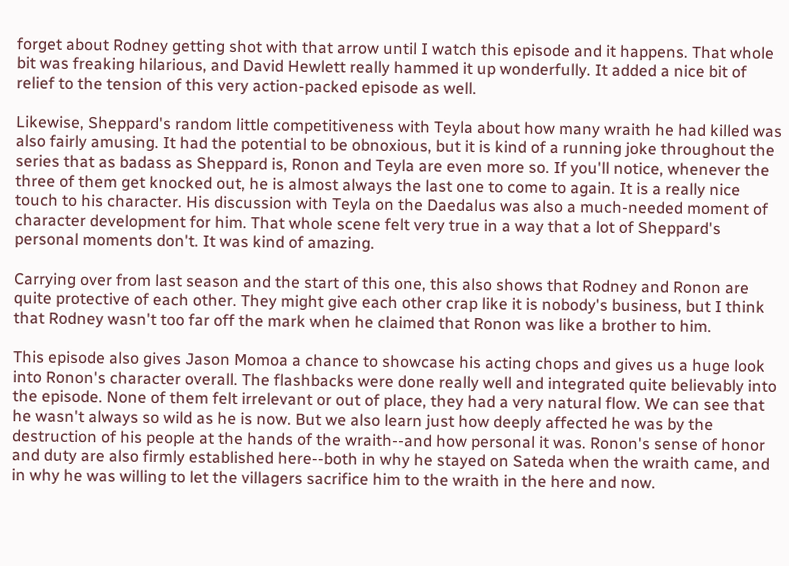forget about Rodney getting shot with that arrow until I watch this episode and it happens. That whole bit was freaking hilarious, and David Hewlett really hammed it up wonderfully. It added a nice bit of relief to the tension of this very action-packed episode as well.

Likewise, Sheppard's random little competitiveness with Teyla about how many wraith he had killed was also fairly amusing. It had the potential to be obnoxious, but it is kind of a running joke throughout the series that as badass as Sheppard is, Ronon and Teyla are even more so. If you'll notice, whenever the three of them get knocked out, he is almost always the last one to come to again. It is a really nice touch to his character. His discussion with Teyla on the Daedalus was also a much-needed moment of character development for him. That whole scene felt very true in a way that a lot of Sheppard's personal moments don't. It was kind of amazing.

Carrying over from last season and the start of this one, this also shows that Rodney and Ronon are quite protective of each other. They might give each other crap like it is nobody's business, but I think that Rodney wasn't too far off the mark when he claimed that Ronon was like a brother to him.

This episode also gives Jason Momoa a chance to showcase his acting chops and gives us a huge look into Ronon's character overall. The flashbacks were done really well and integrated quite believably into the episode. None of them felt irrelevant or out of place, they had a very natural flow. We can see that he wasn't always so wild as he is now. But we also learn just how deeply affected he was by the destruction of his people at the hands of the wraith--and how personal it was. Ronon's sense of honor and duty are also firmly established here--both in why he stayed on Sateda when the wraith came, and in why he was willing to let the villagers sacrifice him to the wraith in the here and now.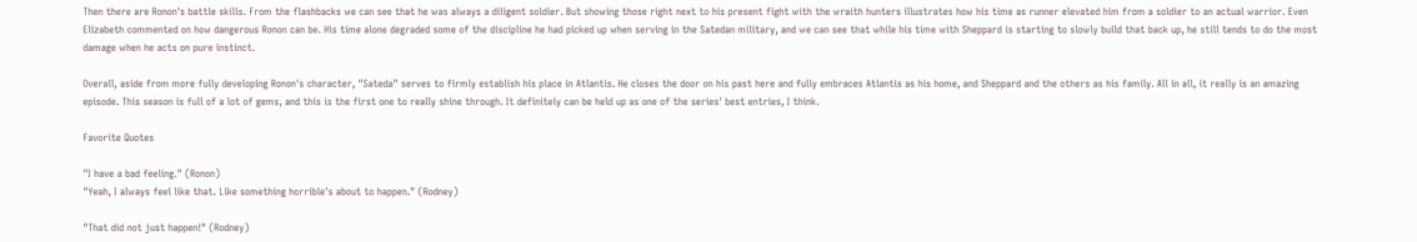Then there are Ronon's battle skills. From the flashbacks we can see that he was always a diligent soldier. But showing those right next to his present fight with the wraith hunters illustrates how his time as runner elevated him from a soldier to an actual warrior. Even Elizabeth commented on how dangerous Ronon can be. His time alone degraded some of the discipline he had picked up when serving in the Satedan military, and we can see that while his time with Sheppard is starting to slowly build that back up, he still tends to do the most damage when he acts on pure instinct.

Overall, aside from more fully developing Ronon's character, "Sateda" serves to firmly establish his place in Atlantis. He closes the door on his past here and fully embraces Atlantis as his home, and Sheppard and the others as his family. All in all, it really is an amazing episode. This season is full of a lot of gems, and this is the first one to really shine through. It definitely can be held up as one of the series' best entries, I think.

Favorite Quotes

"I have a bad feeling." (Ronon)
"Yeah, I always feel like that. Like something horrible's about to happen." (Rodney)

"That did not just happen!" (Rodney)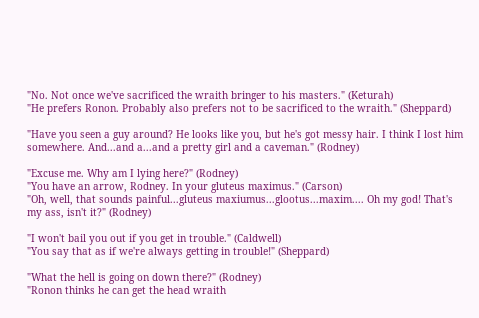"No. Not once we've sacrificed the wraith bringer to his masters." (Keturah)
"He prefers Ronon. Probably also prefers not to be sacrificed to the wraith." (Sheppard)

"Have you seen a guy around? He looks like you, but he's got messy hair. I think I lost him somewhere. And...and a...and a pretty girl and a caveman." (Rodney)

"Excuse me. Why am I lying here?" (Rodney)
"You have an arrow, Rodney. In your gluteus maximus." (Carson)
"Oh, well, that sounds painful...gluteus maxiumus...glootus...maxim.... Oh my god! That's my ass, isn't it?" (Rodney)

"I won't bail you out if you get in trouble." (Caldwell)
"You say that as if we're always getting in trouble!" (Sheppard)

"What the hell is going on down there?" (Rodney)
"Ronon thinks he can get the head wraith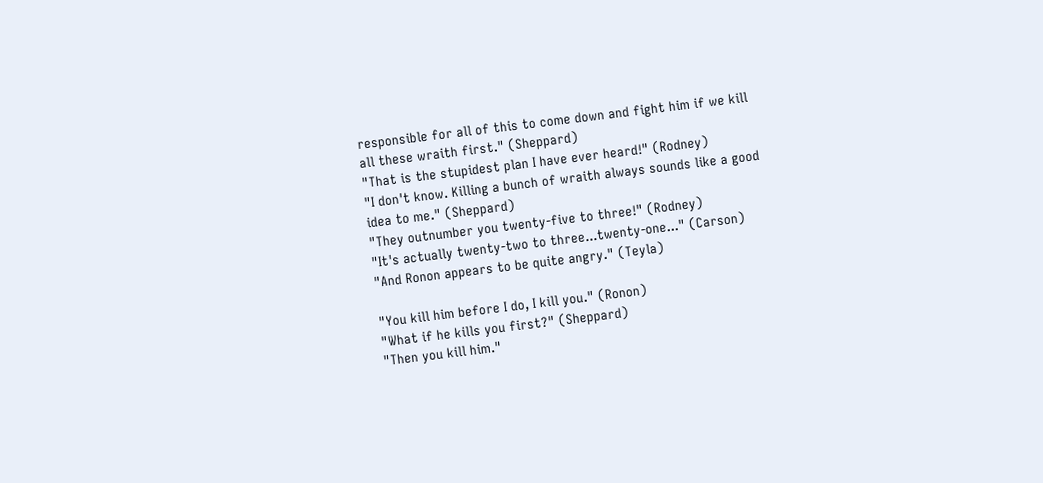responsible for all of this to come down and fight him if we kill all these wraith first." (Sheppard)
"That is the stupidest plan I have ever heard!" (Rodney)
"I don't know. Killing a bunch of wraith always sounds like a good idea to me." (Sheppard)
"They outnumber you twenty-five to three!" (Rodney)
"It's actually twenty-two to three...twenty-one..." (Carson)
"And Ronon appears to be quite angry." (Teyla)

"You kill him before I do, I kill you." (Ronon)
"What if he kills you first?" (Sheppard)
"Then you kill him."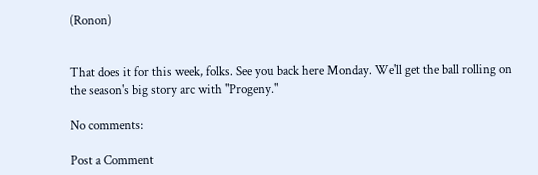(Ronon)


That does it for this week, folks. See you back here Monday. We'll get the ball rolling on the season's big story arc with "Progeny."

No comments:

Post a Comment